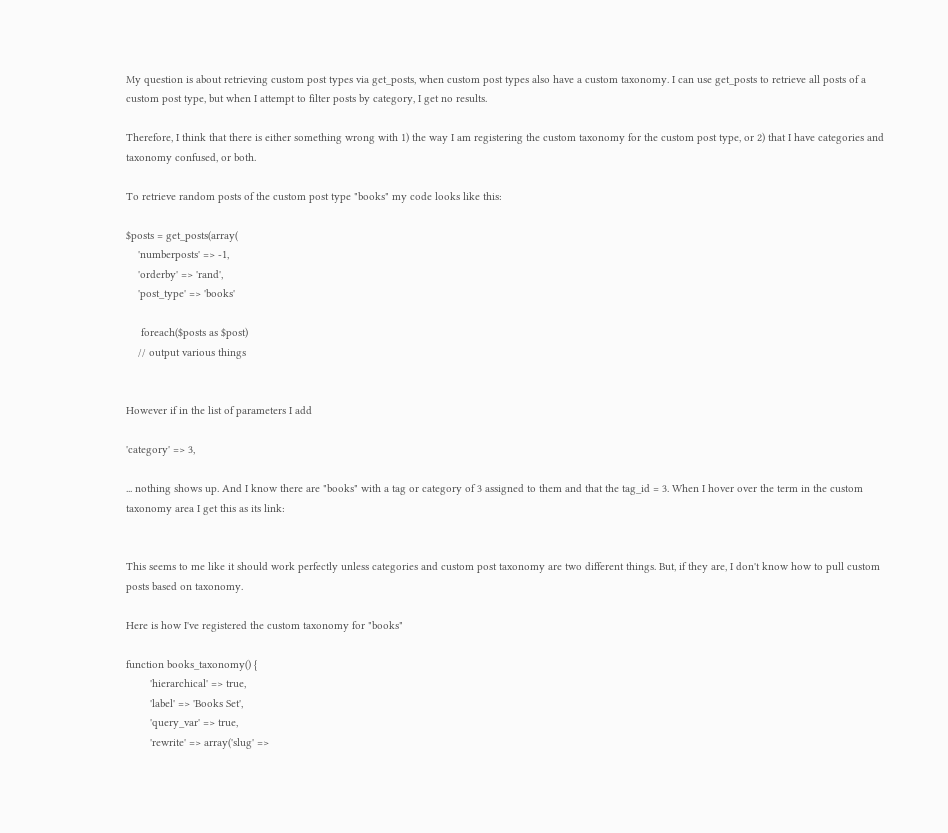My question is about retrieving custom post types via get_posts, when custom post types also have a custom taxonomy. I can use get_posts to retrieve all posts of a custom post type, but when I attempt to filter posts by category, I get no results.

Therefore, I think that there is either something wrong with 1) the way I am registering the custom taxonomy for the custom post type, or 2) that I have categories and taxonomy confused, or both.

To retrieve random posts of the custom post type "books" my code looks like this:

$posts = get_posts(array(
    'numberposts' => -1,
    'orderby' => 'rand',
    'post_type' => 'books'

     foreach($posts as $post)
    // output various things


However if in the list of parameters I add

'category' => 3,

... nothing shows up. And I know there are "books" with a tag or category of 3 assigned to them and that the tag_id = 3. When I hover over the term in the custom taxonomy area I get this as its link:


This seems to me like it should work perfectly unless categories and custom post taxonomy are two different things. But, if they are, I don't know how to pull custom posts based on taxonomy.

Here is how I've registered the custom taxonomy for "books"

function books_taxonomy() {
        'hierarchical' => true,
        'label' => 'Books Set',
        'query_var' => true,
        'rewrite' => array('slug' =>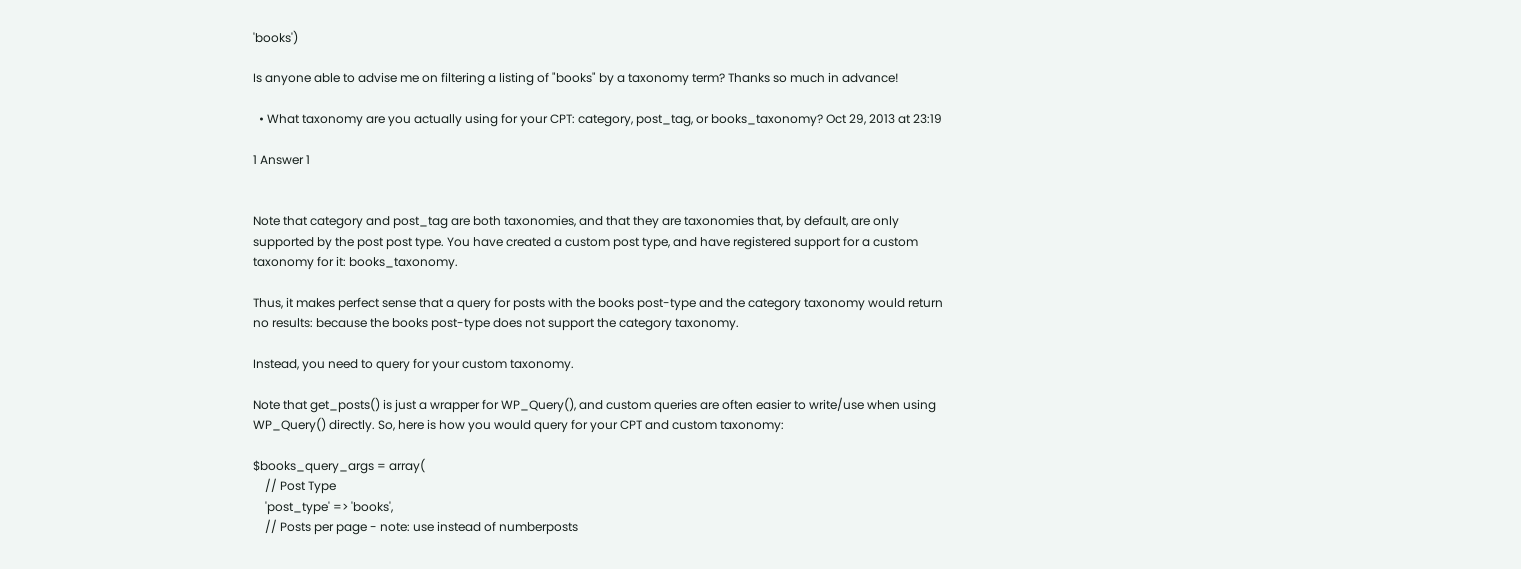'books')

Is anyone able to advise me on filtering a listing of "books" by a taxonomy term? Thanks so much in advance!

  • What taxonomy are you actually using for your CPT: category, post_tag, or books_taxonomy? Oct 29, 2013 at 23:19

1 Answer 1


Note that category and post_tag are both taxonomies, and that they are taxonomies that, by default, are only supported by the post post type. You have created a custom post type, and have registered support for a custom taxonomy for it: books_taxonomy.

Thus, it makes perfect sense that a query for posts with the books post-type and the category taxonomy would return no results: because the books post-type does not support the category taxonomy.

Instead, you need to query for your custom taxonomy.

Note that get_posts() is just a wrapper for WP_Query(), and custom queries are often easier to write/use when using WP_Query() directly. So, here is how you would query for your CPT and custom taxonomy:

$books_query_args = array(
    // Post Type
    'post_type' => 'books',
    // Posts per page - note: use instead of numberposts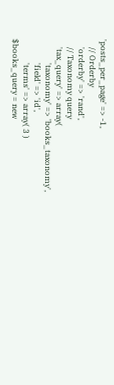'posts_per_page' => -1,
    // Orderby
    'orderby' => 'rand',
    // Taxonomy query
    'tax_query' => array(
            'taxonomy' => 'books_taxonomy',
            'field' => 'id',
            'terms' => array( 3 )
$books_query = new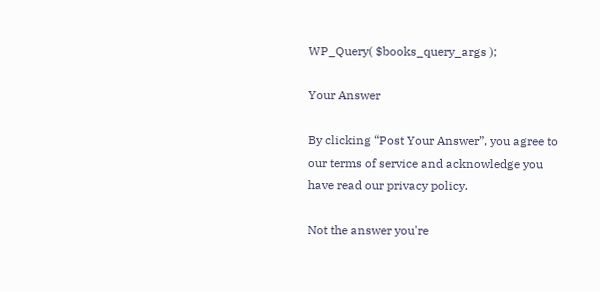WP_Query( $books_query_args );

Your Answer

By clicking “Post Your Answer”, you agree to our terms of service and acknowledge you have read our privacy policy.

Not the answer you're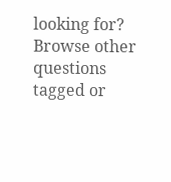looking for? Browse other questions tagged or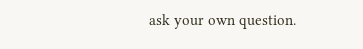ask your own question.